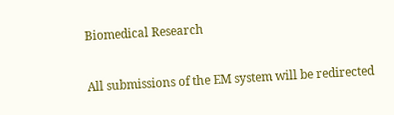Biomedical Research

All submissions of the EM system will be redirected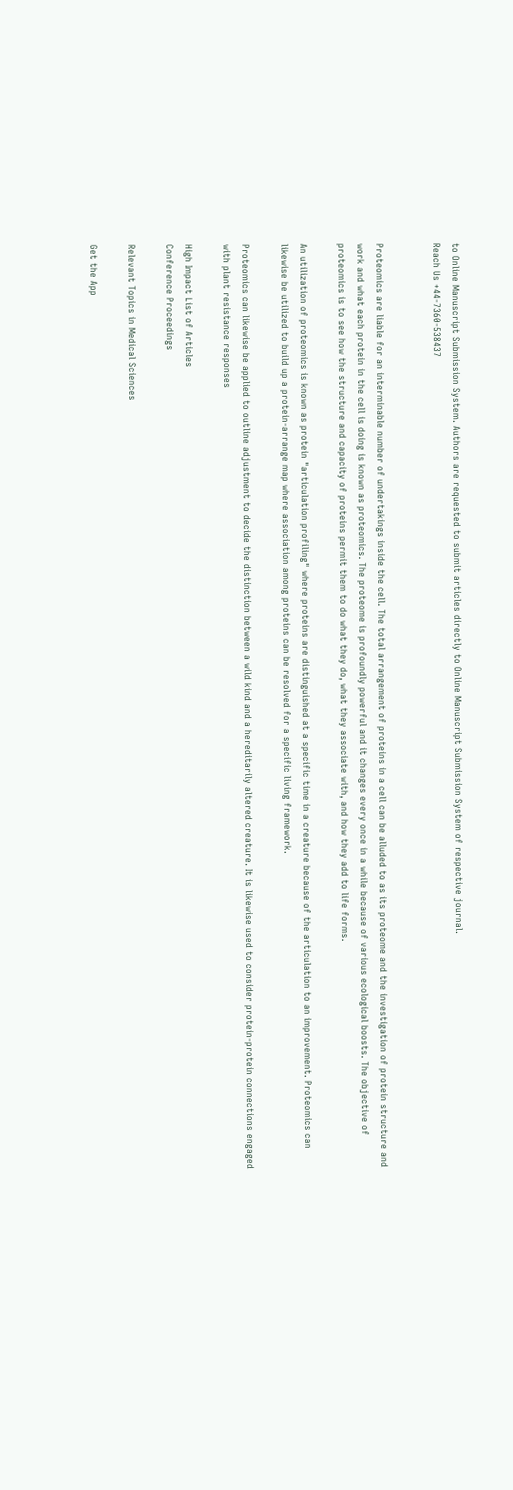to Online Manuscript Submission System. Authors are requested to submit articles directly to Online Manuscript Submission System of respective journal.
Reach Us +44-7360-538437


Proteomics are liable for an interminable number of undertakings inside the cell. The total arrangement of proteins in a cell can be alluded to as its proteome and the investigation of protein structure and work and what each protein in the cell is doing is known as proteomics. The proteome is profoundly powerful and it changes every once in a while because of various ecological boosts. The objective of proteomics is to see how the structure and capacity of proteins permit them to do what they do, what they associate with, and how they add to life forms.

An utilization of proteomics is known as protein "articulation profiling" where proteins are distinguished at a specific time in a creature because of the articulation to an improvement. Proteomics can likewise be utilized to build up a protein-arrange map where association among proteins can be resolved for a specific living framework.

Proteomics can likewise be applied to outline adjustment to decide the distinction between a wild kind and a hereditarily altered creature. It is likewise used to consider protein-protein connections engaged with plant resistance responses

High Impact List of Articles
Conference Proceedings

Relevant Topics in Medical Sciences

Get the App